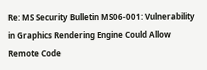Re: MS Security Bulletin MS06-001: Vulnerability in Graphics Rendering Engine Could Allow Remote Code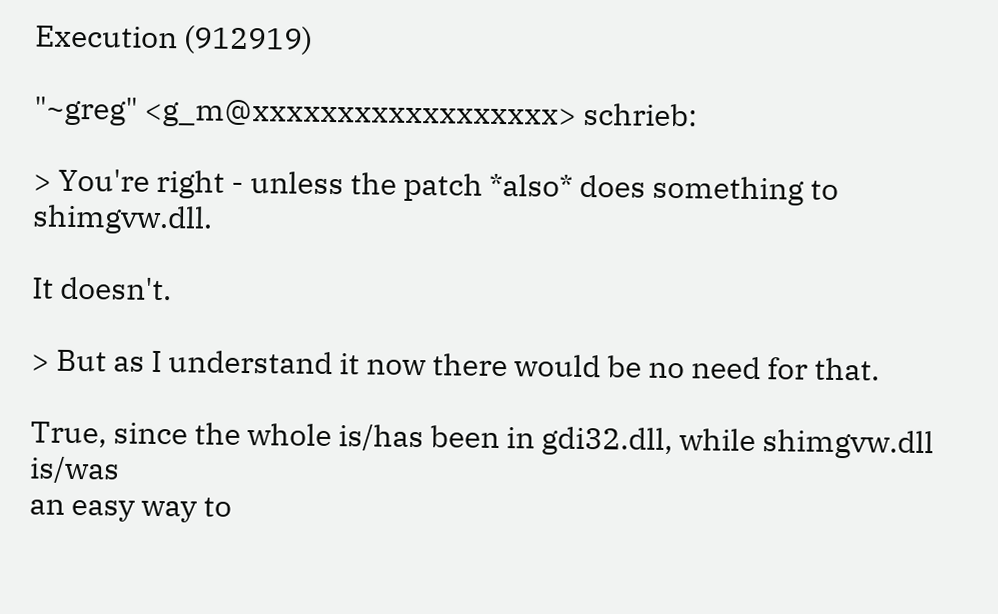Execution (912919)

"~greg" <g_m@xxxxxxxxxxxxxxxxxx> schrieb:

> You're right - unless the patch *also* does something to shimgvw.dll.

It doesn't.

> But as I understand it now there would be no need for that.

True, since the whole is/has been in gdi32.dll, while shimgvw.dll is/was
an easy way to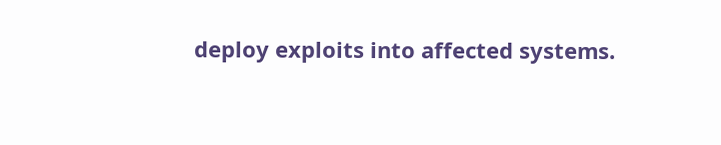deploy exploits into affected systems.